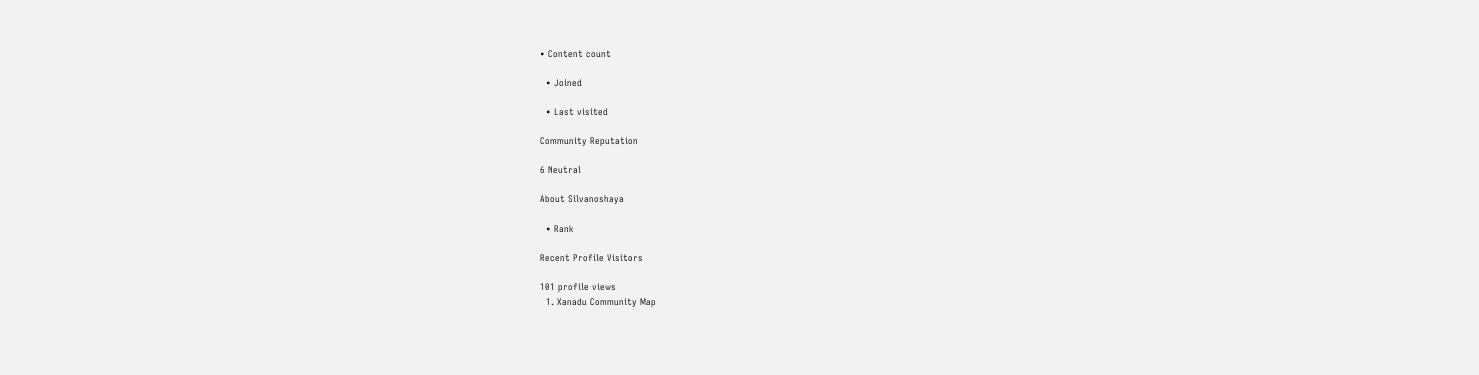• Content count

  • Joined

  • Last visited

Community Reputation

6 Neutral

About Silvanoshaya

  • Rank

Recent Profile Visitors

101 profile views
  1. Xanadu Community Map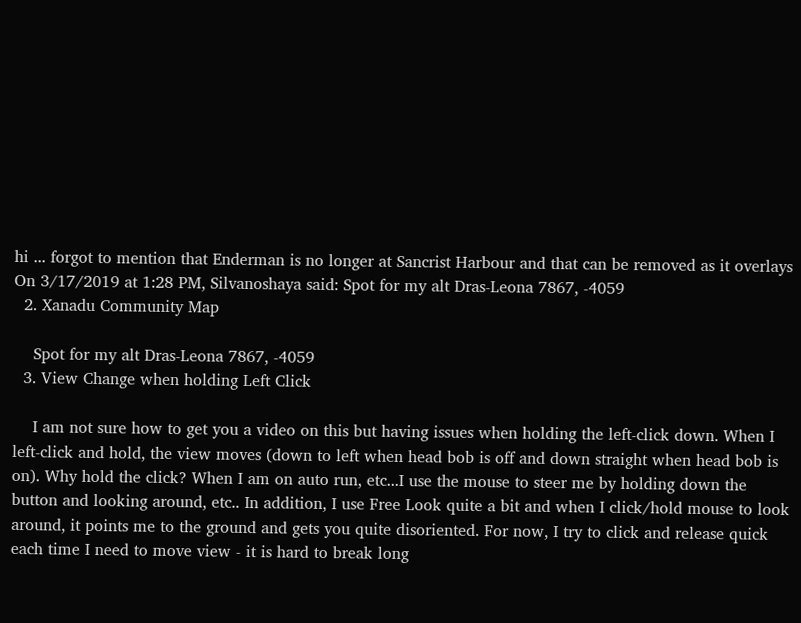hi ... forgot to mention that Enderman is no longer at Sancrist Harbour and that can be removed as it overlays On 3/17/2019 at 1:28 PM, Silvanoshaya said: Spot for my alt Dras-Leona 7867, -4059
  2. Xanadu Community Map

    Spot for my alt Dras-Leona 7867, -4059
  3. View Change when holding Left Click

    I am not sure how to get you a video on this but having issues when holding the left-click down. When I left-click and hold, the view moves (down to left when head bob is off and down straight when head bob is on). Why hold the click? When I am on auto run, etc...I use the mouse to steer me by holding down the button and looking around, etc.. In addition, I use Free Look quite a bit and when I click/hold mouse to look around, it points me to the ground and gets you quite disoriented. For now, I try to click and release quick each time I need to move view - it is hard to break long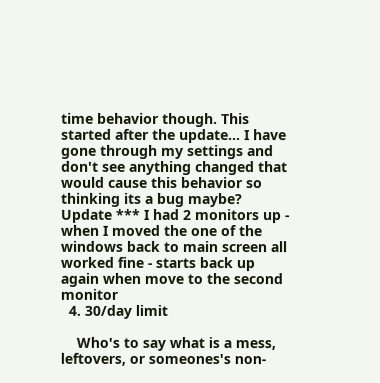time behavior though. This started after the update... I have gone through my settings and don't see anything changed that would cause this behavior so thinking its a bug maybe? Update *** I had 2 monitors up - when I moved the one of the windows back to main screen all worked fine - starts back up again when move to the second monitor
  4. 30/day limit

    Who's to say what is a mess, leftovers, or someones's non-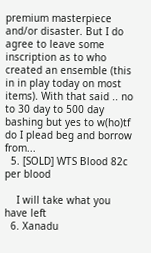premium masterpiece and/or disaster. But I do agree to leave some inscription as to who created an ensemble (this in in play today on most items). With that said .. no to 30 day to 500 day bashing but yes to w(ho)tf do I plead beg and borrow from...
  5. [SOLD] WTS Blood 82c per blood

    I will take what you have left
  6. Xanadu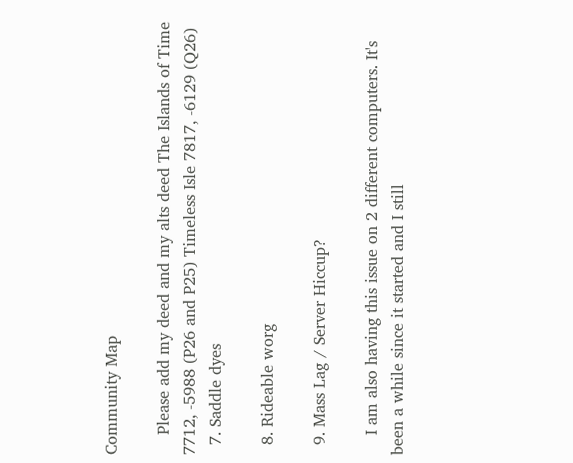Community Map

    Please add my deed and my alts deed The Islands of Time 7712, -5988 (P26 and P25) Timeless Isle 7817, -6129 (Q26)
  7. Saddle dyes

  8. Rideable worg

  9. Mass Lag / Server Hiccup?

    I am also having this issue on 2 different computers. It's been a while since it started and I still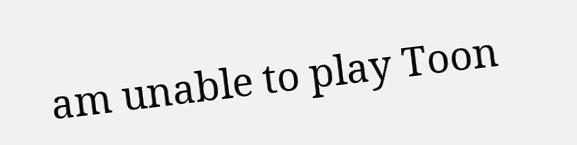am unable to play Toon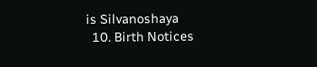is Silvanoshaya
  10. Birth Notices